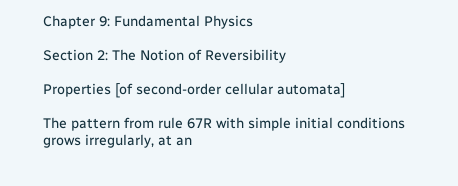Chapter 9: Fundamental Physics

Section 2: The Notion of Reversibility

Properties [of second-order cellular automata]

The pattern from rule 67R with simple initial conditions grows irregularly, at an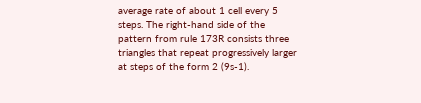average rate of about 1 cell every 5 steps. The right-hand side of the pattern from rule 173R consists three triangles that repeat progressively larger at steps of the form 2 (9s-1).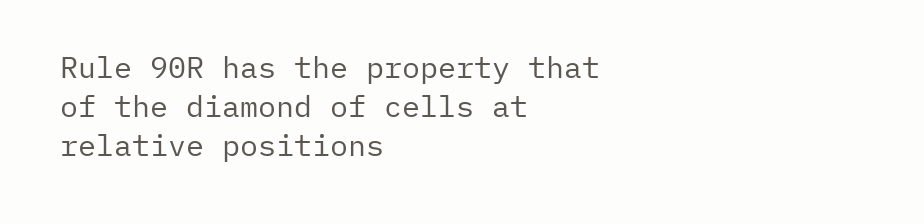Rule 90R has the property that of the diamond of cells at relative positions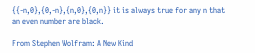{{-n,0},{0,-n},{n,0},{0,n}} it is always true for any n that an even number are black.

From Stephen Wolfram: A New Kind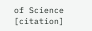of Science [citation]